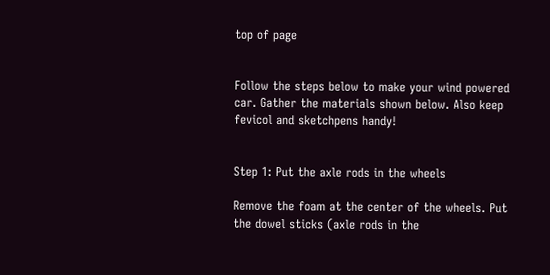top of page


Follow the steps below to make your wind powered car. Gather the materials shown below. Also keep fevicol and sketchpens handy!


Step 1: Put the axle rods in the wheels

Remove the foam at the center of the wheels. Put the dowel sticks (axle rods in the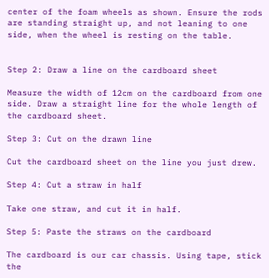center of the foam wheels as shown. Ensure the rods are standing straight up, and not leaning to one side, when the wheel is resting on the table.


Step 2: Draw a line on the cardboard sheet

Measure the width of 12cm on the cardboard from one side. Draw a straight line for the whole length of the cardboard sheet.

Step 3: Cut on the drawn line

Cut the cardboard sheet on the line you just drew.

Step 4: Cut a straw in half

Take one straw, and cut it in half.

Step 5: Paste the straws on the cardboard

The cardboard is our car chassis. Using tape, stick the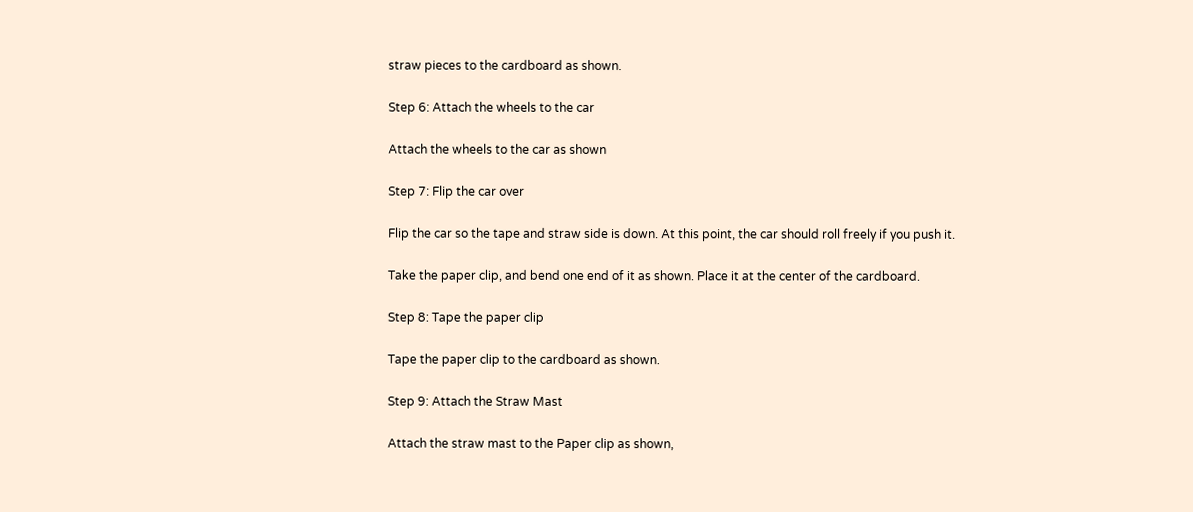straw pieces to the cardboard as shown.

Step 6: Attach the wheels to the car

Attach the wheels to the car as shown

Step 7: Flip the car over

Flip the car so the tape and straw side is down. At this point, the car should roll freely if you push it.

Take the paper clip, and bend one end of it as shown. Place it at the center of the cardboard.

Step 8: Tape the paper clip

Tape the paper clip to the cardboard as shown.

Step 9: Attach the Straw Mast

Attach the straw mast to the Paper clip as shown,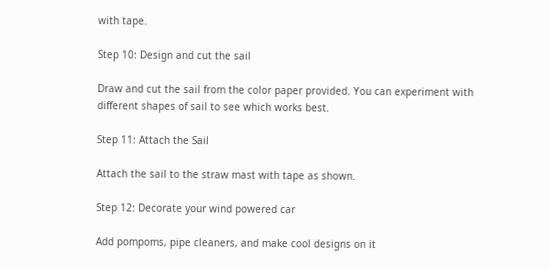with tape.

Step 10: Design and cut the sail

Draw and cut the sail from the color paper provided. You can experiment with different shapes of sail to see which works best.

Step 11: Attach the Sail

Attach the sail to the straw mast with tape as shown.

Step 12: Decorate your wind powered car

Add pompoms, pipe cleaners, and make cool designs on it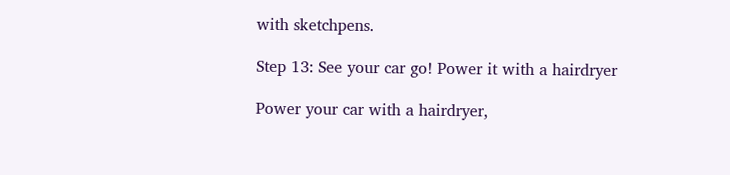with sketchpens.

Step 13: See your car go! Power it with a hairdryer

Power your car with a hairdryer,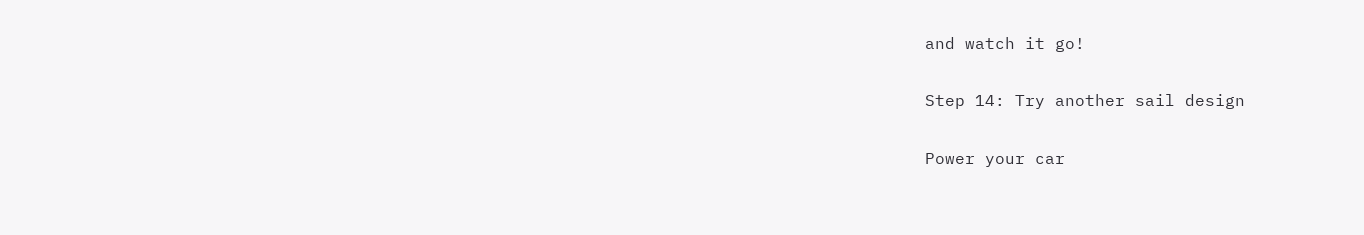and watch it go!

Step 14: Try another sail design

Power your car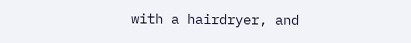with a hairdryer, and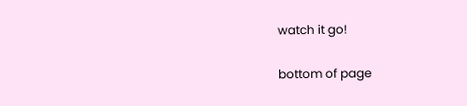watch it go!

bottom of page